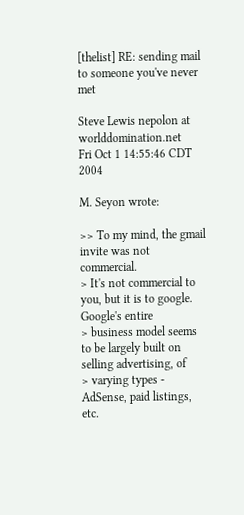[thelist] RE: sending mail to someone you've never met

Steve Lewis nepolon at worlddomination.net
Fri Oct 1 14:55:46 CDT 2004

M. Seyon wrote:

>> To my mind, the gmail invite was not commercial.
> It's not commercial to you, but it is to google. Google's entire
> business model seems to be largely built on selling advertising, of
> varying types - AdSense, paid listings, etc.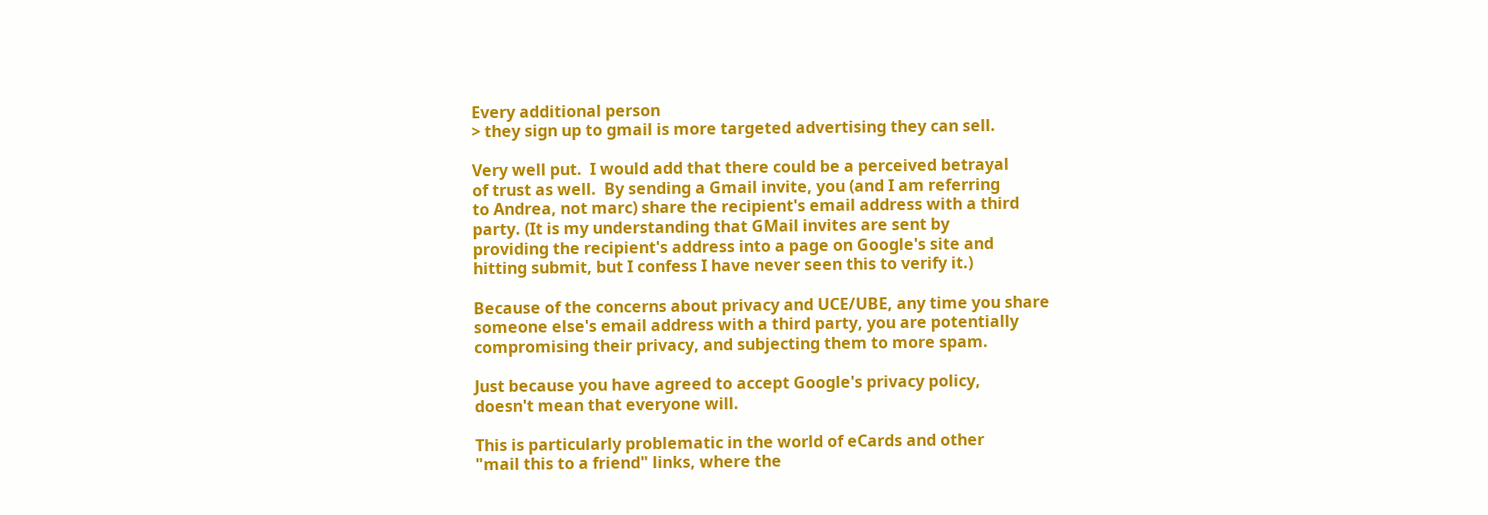Every additional person
> they sign up to gmail is more targeted advertising they can sell.

Very well put.  I would add that there could be a perceived betrayal
of trust as well.  By sending a Gmail invite, you (and I am referring
to Andrea, not marc) share the recipient's email address with a third
party. (It is my understanding that GMail invites are sent by
providing the recipient's address into a page on Google's site and
hitting submit, but I confess I have never seen this to verify it.)

Because of the concerns about privacy and UCE/UBE, any time you share
someone else's email address with a third party, you are potentially
compromising their privacy, and subjecting them to more spam.

Just because you have agreed to accept Google's privacy policy,
doesn't mean that everyone will.

This is particularly problematic in the world of eCards and other
"mail this to a friend" links, where the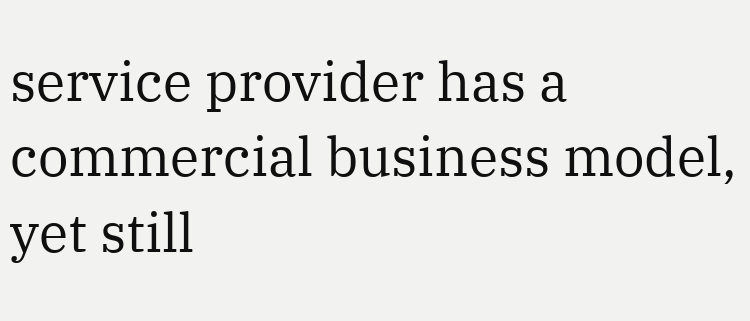service provider has a
commercial business model, yet still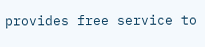provides free service to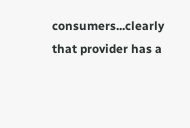consumers...clearly that provider has a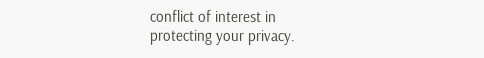conflict of interest in
protecting your privacy.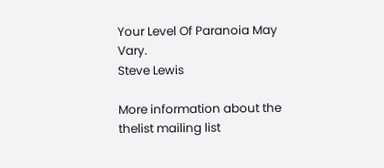Your Level Of Paranoia May Vary.
Steve Lewis

More information about the thelist mailing list